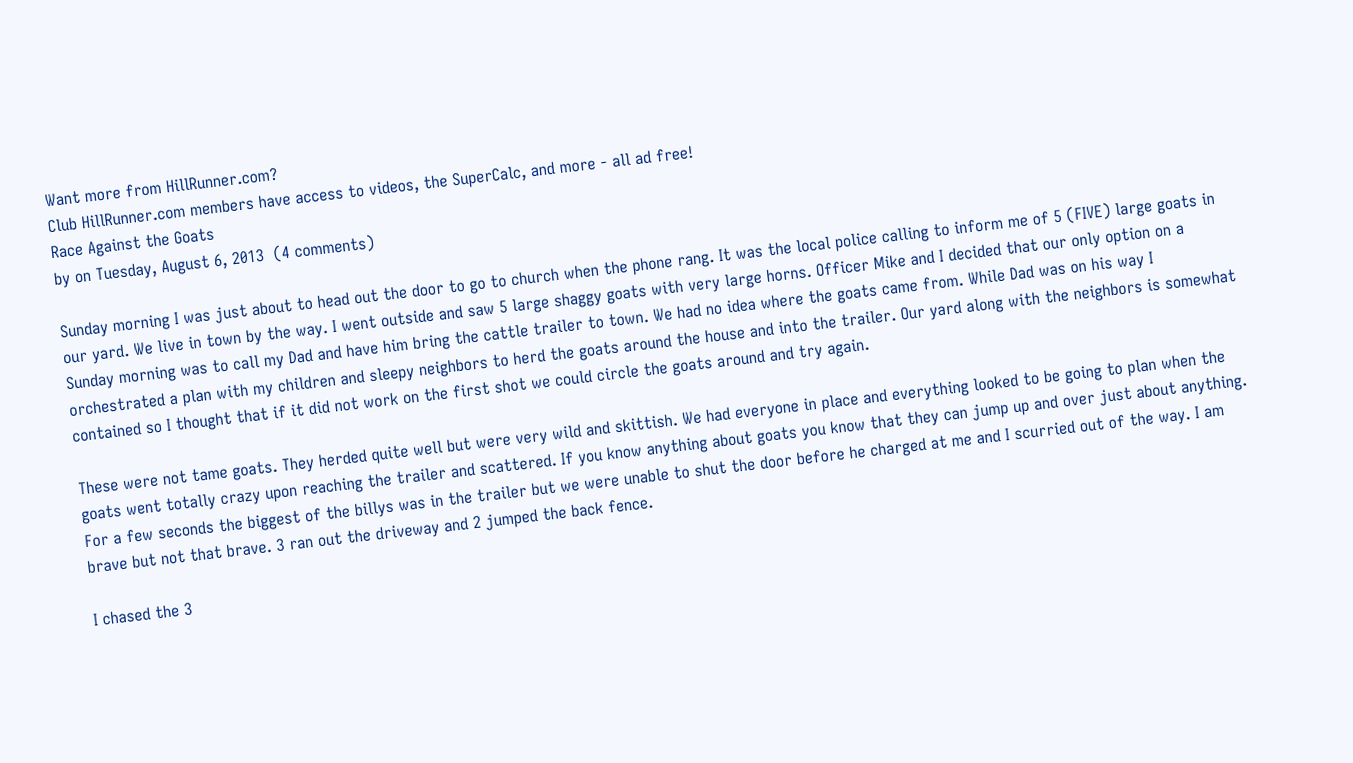Want more from HillRunner.com?
Club HillRunner.com members have access to videos, the SuperCalc, and more - all ad free!
Race Against the Goats
by on Tuesday, August 6, 2013  (4 comments)

Sunday morning I was just about to head out the door to go to church when the phone rang. It was the local police calling to inform me of 5 (FIVE) large goats in our yard. We live in town by the way. I went outside and saw 5 large shaggy goats with very large horns. Officer Mike and I decided that our only option on a Sunday morning was to call my Dad and have him bring the cattle trailer to town. We had no idea where the goats came from. While Dad was on his way I orchestrated a plan with my children and sleepy neighbors to herd the goats around the house and into the trailer. Our yard along with the neighbors is somewhat contained so I thought that if it did not work on the first shot we could circle the goats around and try again.

These were not tame goats. They herded quite well but were very wild and skittish. We had everyone in place and everything looked to be going to plan when the goats went totally crazy upon reaching the trailer and scattered. If you know anything about goats you know that they can jump up and over just about anything. For a few seconds the biggest of the billys was in the trailer but we were unable to shut the door before he charged at me and I scurried out of the way. I am brave but not that brave. 3 ran out the driveway and 2 jumped the back fence.

I chased the 3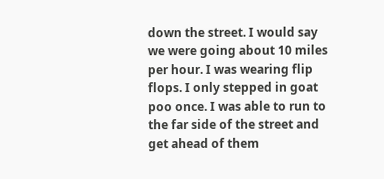down the street. I would say we were going about 10 miles per hour. I was wearing flip flops. I only stepped in goat poo once. I was able to run to the far side of the street and get ahead of them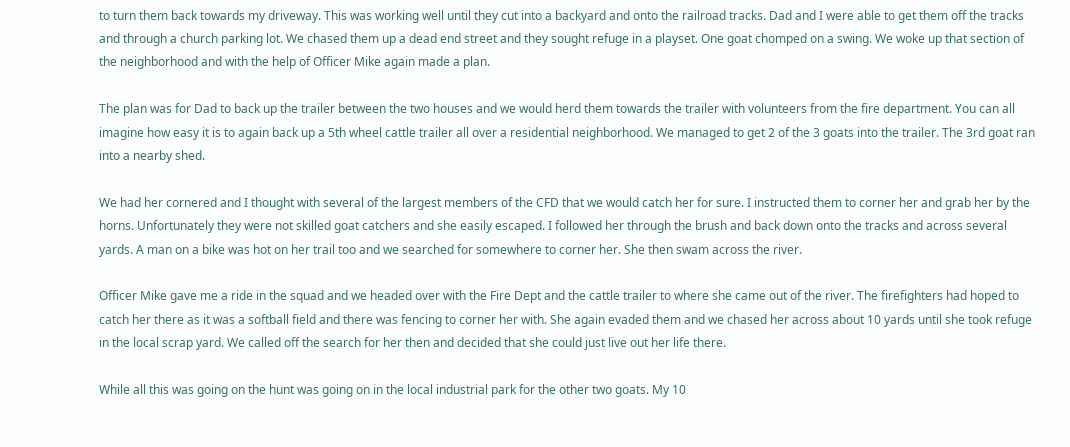to turn them back towards my driveway. This was working well until they cut into a backyard and onto the railroad tracks. Dad and I were able to get them off the tracks and through a church parking lot. We chased them up a dead end street and they sought refuge in a playset. One goat chomped on a swing. We woke up that section of the neighborhood and with the help of Officer Mike again made a plan.

The plan was for Dad to back up the trailer between the two houses and we would herd them towards the trailer with volunteers from the fire department. You can all imagine how easy it is to again back up a 5th wheel cattle trailer all over a residential neighborhood. We managed to get 2 of the 3 goats into the trailer. The 3rd goat ran into a nearby shed.

We had her cornered and I thought with several of the largest members of the CFD that we would catch her for sure. I instructed them to corner her and grab her by the horns. Unfortunately they were not skilled goat catchers and she easily escaped. I followed her through the brush and back down onto the tracks and across several yards. A man on a bike was hot on her trail too and we searched for somewhere to corner her. She then swam across the river.

Officer Mike gave me a ride in the squad and we headed over with the Fire Dept and the cattle trailer to where she came out of the river. The firefighters had hoped to catch her there as it was a softball field and there was fencing to corner her with. She again evaded them and we chased her across about 10 yards until she took refuge in the local scrap yard. We called off the search for her then and decided that she could just live out her life there.

While all this was going on the hunt was going on in the local industrial park for the other two goats. My 10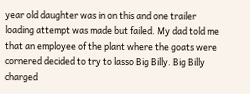year old daughter was in on this and one trailer loading attempt was made but failed. My dad told me that an employee of the plant where the goats were cornered decided to try to lasso Big Billy. Big Billy charged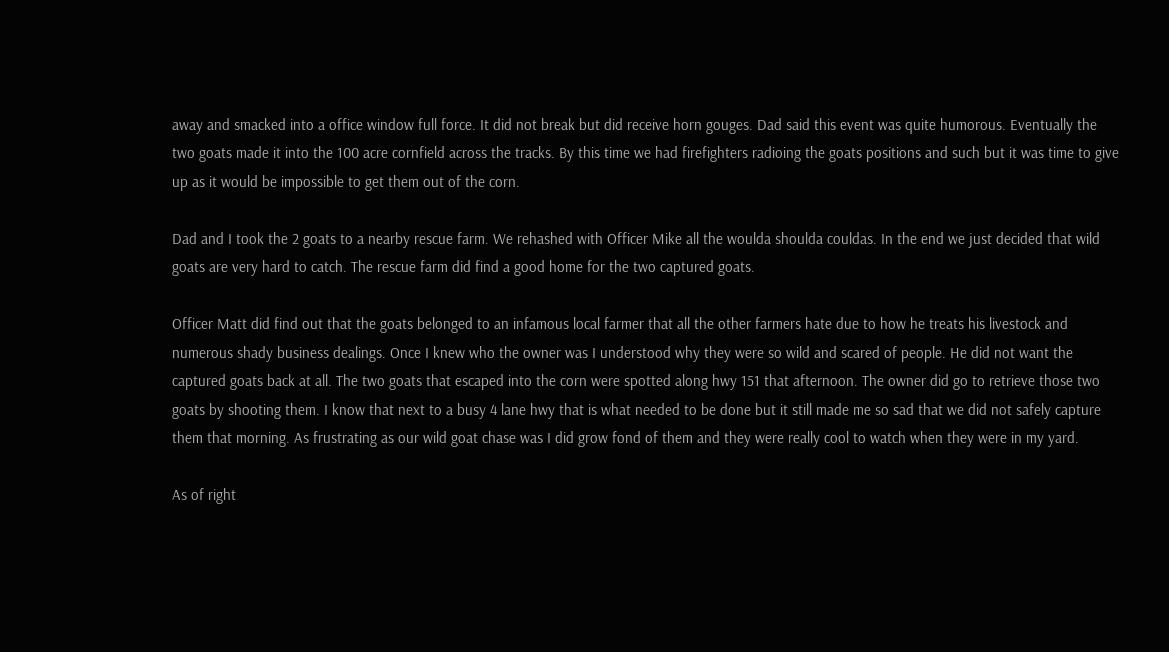away and smacked into a office window full force. It did not break but did receive horn gouges. Dad said this event was quite humorous. Eventually the two goats made it into the 100 acre cornfield across the tracks. By this time we had firefighters radioing the goats positions and such but it was time to give up as it would be impossible to get them out of the corn.

Dad and I took the 2 goats to a nearby rescue farm. We rehashed with Officer Mike all the woulda shoulda couldas. In the end we just decided that wild goats are very hard to catch. The rescue farm did find a good home for the two captured goats.

Officer Matt did find out that the goats belonged to an infamous local farmer that all the other farmers hate due to how he treats his livestock and numerous shady business dealings. Once I knew who the owner was I understood why they were so wild and scared of people. He did not want the captured goats back at all. The two goats that escaped into the corn were spotted along hwy 151 that afternoon. The owner did go to retrieve those two goats by shooting them. I know that next to a busy 4 lane hwy that is what needed to be done but it still made me so sad that we did not safely capture them that morning. As frustrating as our wild goat chase was I did grow fond of them and they were really cool to watch when they were in my yard.

As of right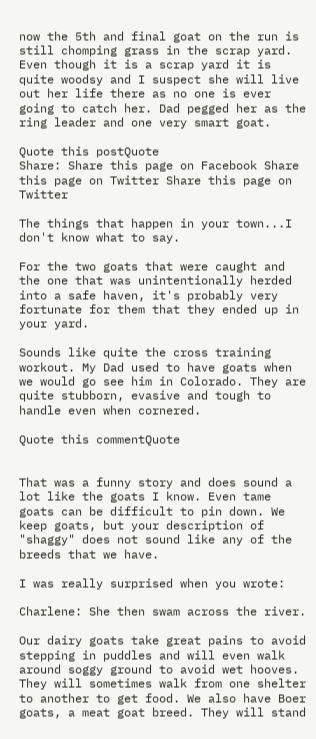now the 5th and final goat on the run is still chomping grass in the scrap yard. Even though it is a scrap yard it is quite woodsy and I suspect she will live out her life there as no one is ever going to catch her. Dad pegged her as the ring leader and one very smart goat.

Quote this postQuote
Share: Share this page on Facebook Share this page on Twitter Share this page on Twitter

The things that happen in your town...I don't know what to say.

For the two goats that were caught and the one that was unintentionally herded into a safe haven, it's probably very fortunate for them that they ended up in your yard.

Sounds like quite the cross training workout. My Dad used to have goats when we would go see him in Colorado. They are quite stubborn, evasive and tough to handle even when cornered.

Quote this commentQuote


That was a funny story and does sound a lot like the goats I know. Even tame goats can be difficult to pin down. We keep goats, but your description of "shaggy" does not sound like any of the breeds that we have.

I was really surprised when you wrote:

Charlene: She then swam across the river.

Our dairy goats take great pains to avoid stepping in puddles and will even walk around soggy ground to avoid wet hooves. They will sometimes walk from one shelter to another to get food. We also have Boer goats, a meat goat breed. They will stand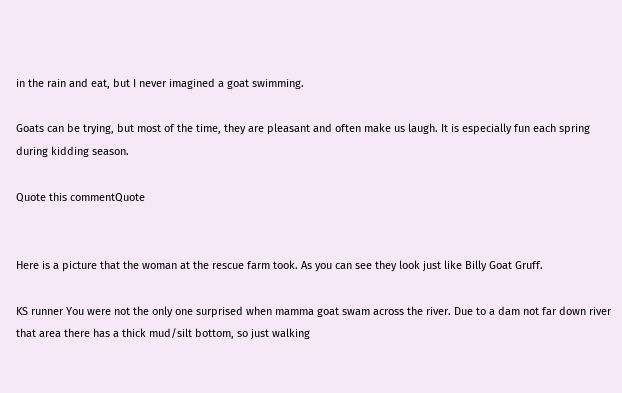in the rain and eat, but I never imagined a goat swimming.

Goats can be trying, but most of the time, they are pleasant and often make us laugh. It is especially fun each spring during kidding season.

Quote this commentQuote


Here is a picture that the woman at the rescue farm took. As you can see they look just like Billy Goat Gruff.

KS runner You were not the only one surprised when mamma goat swam across the river. Due to a dam not far down river that area there has a thick mud/silt bottom, so just walking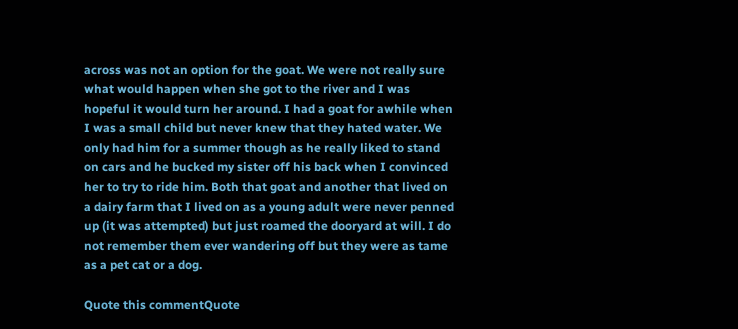across was not an option for the goat. We were not really sure what would happen when she got to the river and I was hopeful it would turn her around. I had a goat for awhile when I was a small child but never knew that they hated water. We only had him for a summer though as he really liked to stand on cars and he bucked my sister off his back when I convinced her to try to ride him. Both that goat and another that lived on a dairy farm that I lived on as a young adult were never penned up (it was attempted) but just roamed the dooryard at will. I do not remember them ever wandering off but they were as tame as a pet cat or a dog.

Quote this commentQuote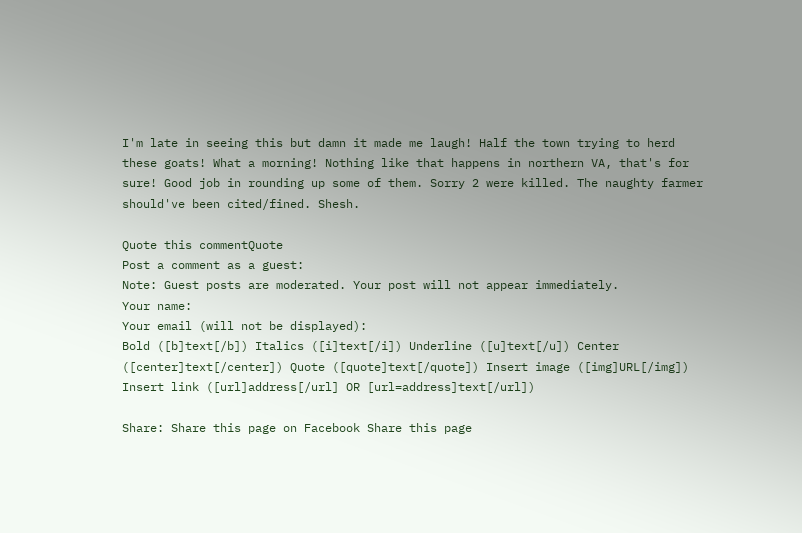I'm late in seeing this but damn it made me laugh! Half the town trying to herd these goats! What a morning! Nothing like that happens in northern VA, that's for sure! Good job in rounding up some of them. Sorry 2 were killed. The naughty farmer should've been cited/fined. Shesh.

Quote this commentQuote
Post a comment as a guest:
Note: Guest posts are moderated. Your post will not appear immediately.
Your name:
Your email (will not be displayed):
Bold ([b]text[/b]) Italics ([i]text[/i]) Underline ([u]text[/u]) Center ([center]text[/center]) Quote ([quote]text[/quote]) Insert image ([img]URL[/img]) Insert link ([url]address[/url] OR [url=address]text[/url])

Share: Share this page on Facebook Share this page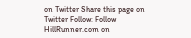on Twitter Share this page on Twitter Follow: Follow HillRunner.com on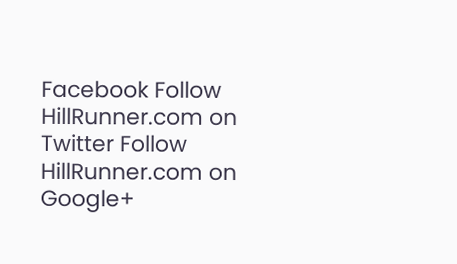Facebook Follow HillRunner.com on Twitter Follow HillRunner.com on Google+